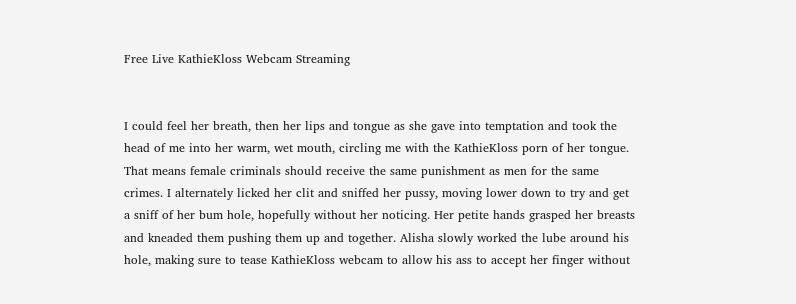Free Live KathieKloss Webcam Streaming


I could feel her breath, then her lips and tongue as she gave into temptation and took the head of me into her warm, wet mouth, circling me with the KathieKloss porn of her tongue. That means female criminals should receive the same punishment as men for the same crimes. I alternately licked her clit and sniffed her pussy, moving lower down to try and get a sniff of her bum hole, hopefully without her noticing. Her petite hands grasped her breasts and kneaded them pushing them up and together. Alisha slowly worked the lube around his hole, making sure to tease KathieKloss webcam to allow his ass to accept her finger without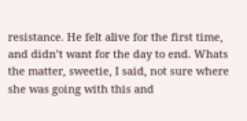resistance. He felt alive for the first time, and didn’t want for the day to end. Whats the matter, sweetie, I said, not sure where she was going with this and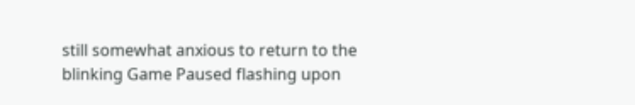still somewhat anxious to return to the blinking Game Paused flashing upon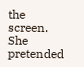the screen. She pretended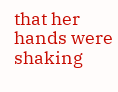that her hands were shaking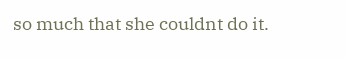so much that she couldnt do it.